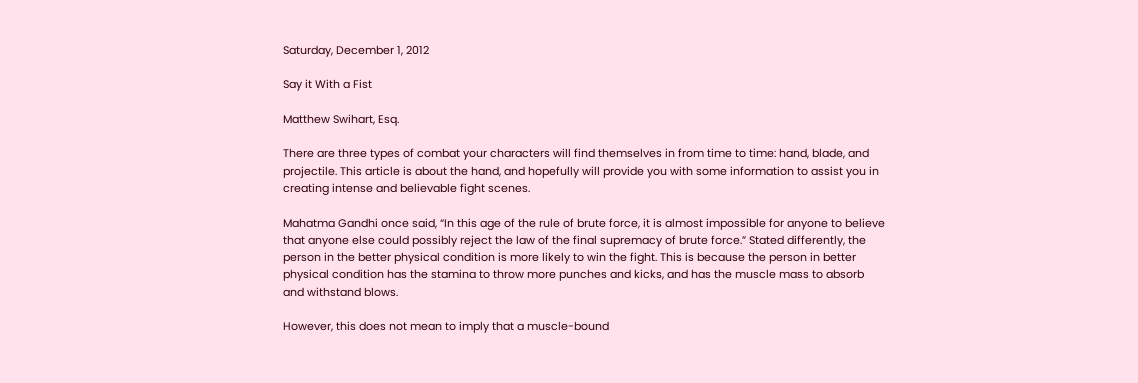Saturday, December 1, 2012

Say it With a Fist

Matthew Swihart, Esq.

There are three types of combat your characters will find themselves in from time to time: hand, blade, and projectile. This article is about the hand, and hopefully will provide you with some information to assist you in creating intense and believable fight scenes.

Mahatma Gandhi once said, “In this age of the rule of brute force, it is almost impossible for anyone to believe that anyone else could possibly reject the law of the final supremacy of brute force.” Stated differently, the person in the better physical condition is more likely to win the fight. This is because the person in better physical condition has the stamina to throw more punches and kicks, and has the muscle mass to absorb and withstand blows.

However, this does not mean to imply that a muscle-bound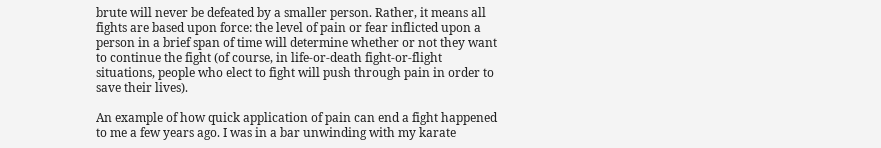brute will never be defeated by a smaller person. Rather, it means all fights are based upon force: the level of pain or fear inflicted upon a person in a brief span of time will determine whether or not they want to continue the fight (of course, in life-or-death fight-or-flight situations, people who elect to fight will push through pain in order to save their lives).

An example of how quick application of pain can end a fight happened to me a few years ago. I was in a bar unwinding with my karate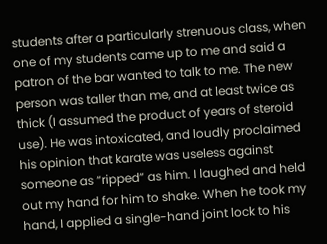students after a particularly strenuous class, when one of my students came up to me and said a patron of the bar wanted to talk to me. The new person was taller than me, and at least twice as thick (I assumed the product of years of steroid use). He was intoxicated, and loudly proclaimed his opinion that karate was useless against someone as “ripped” as him. I laughed and held out my hand for him to shake. When he took my hand, I applied a single-hand joint lock to his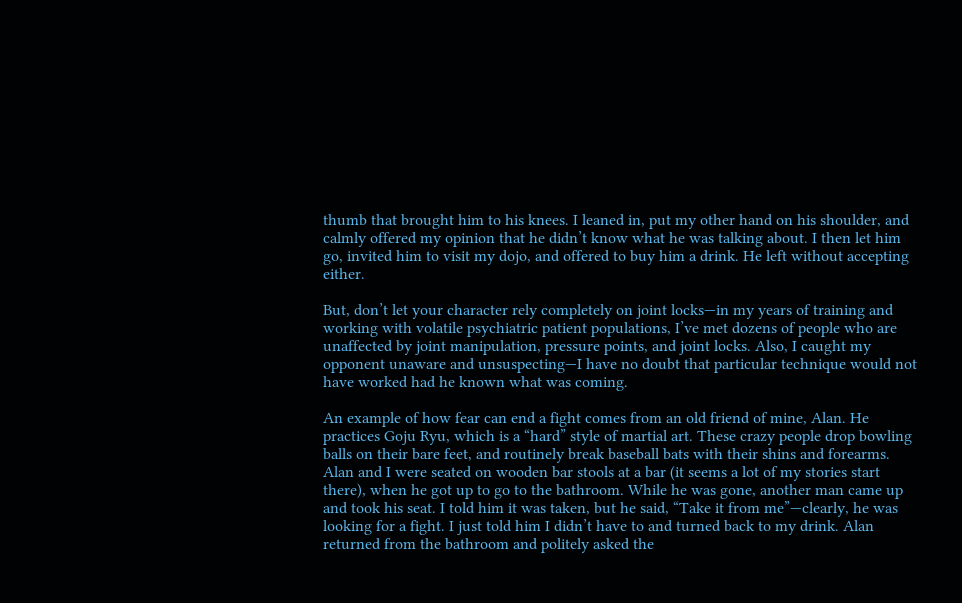thumb that brought him to his knees. I leaned in, put my other hand on his shoulder, and calmly offered my opinion that he didn’t know what he was talking about. I then let him go, invited him to visit my dojo, and offered to buy him a drink. He left without accepting either.

But, don’t let your character rely completely on joint locks—in my years of training and working with volatile psychiatric patient populations, I’ve met dozens of people who are unaffected by joint manipulation, pressure points, and joint locks. Also, I caught my opponent unaware and unsuspecting—I have no doubt that particular technique would not have worked had he known what was coming.

An example of how fear can end a fight comes from an old friend of mine, Alan. He practices Goju Ryu, which is a “hard” style of martial art. These crazy people drop bowling balls on their bare feet, and routinely break baseball bats with their shins and forearms. Alan and I were seated on wooden bar stools at a bar (it seems a lot of my stories start there), when he got up to go to the bathroom. While he was gone, another man came up and took his seat. I told him it was taken, but he said, “Take it from me”—clearly, he was looking for a fight. I just told him I didn’t have to and turned back to my drink. Alan returned from the bathroom and politely asked the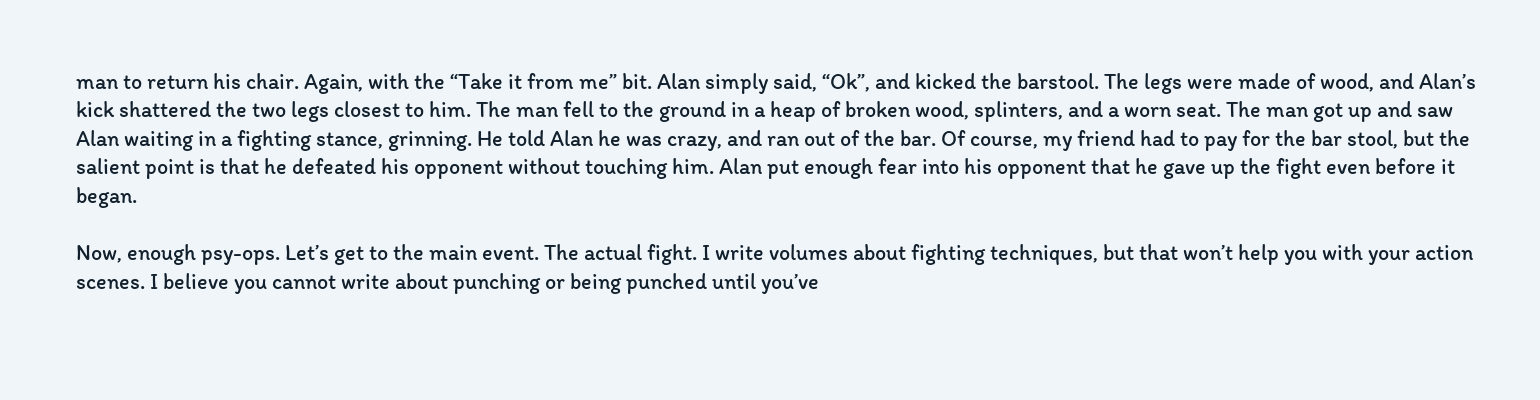man to return his chair. Again, with the “Take it from me” bit. Alan simply said, “Ok”, and kicked the barstool. The legs were made of wood, and Alan’s kick shattered the two legs closest to him. The man fell to the ground in a heap of broken wood, splinters, and a worn seat. The man got up and saw Alan waiting in a fighting stance, grinning. He told Alan he was crazy, and ran out of the bar. Of course, my friend had to pay for the bar stool, but the salient point is that he defeated his opponent without touching him. Alan put enough fear into his opponent that he gave up the fight even before it began.

Now, enough psy-ops. Let’s get to the main event. The actual fight. I write volumes about fighting techniques, but that won’t help you with your action scenes. I believe you cannot write about punching or being punched until you’ve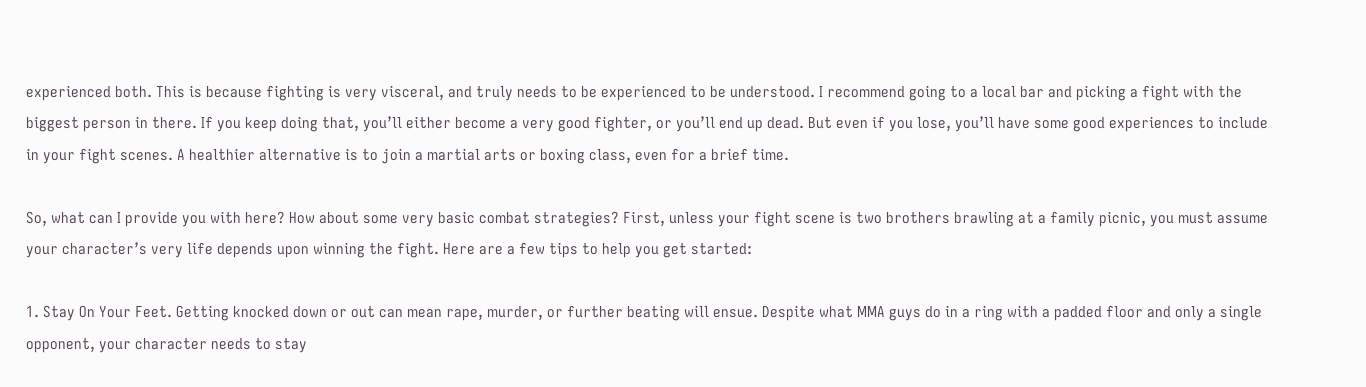experienced both. This is because fighting is very visceral, and truly needs to be experienced to be understood. I recommend going to a local bar and picking a fight with the biggest person in there. If you keep doing that, you’ll either become a very good fighter, or you’ll end up dead. But even if you lose, you’ll have some good experiences to include in your fight scenes. A healthier alternative is to join a martial arts or boxing class, even for a brief time.

So, what can I provide you with here? How about some very basic combat strategies? First, unless your fight scene is two brothers brawling at a family picnic, you must assume your character’s very life depends upon winning the fight. Here are a few tips to help you get started:

1. Stay On Your Feet. Getting knocked down or out can mean rape, murder, or further beating will ensue. Despite what MMA guys do in a ring with a padded floor and only a single opponent, your character needs to stay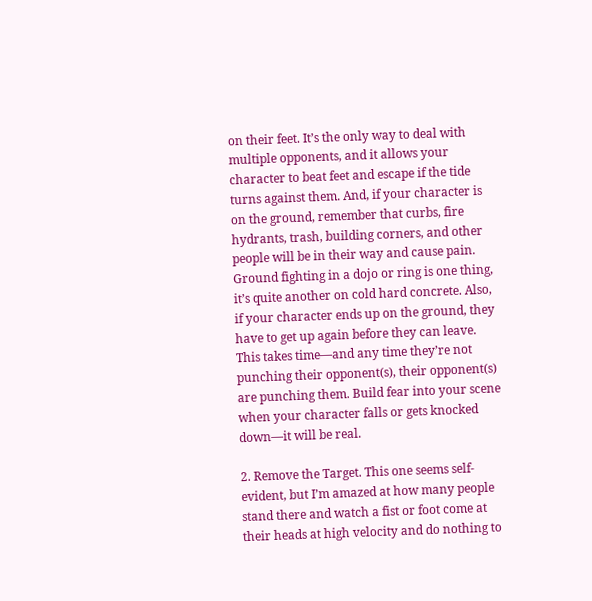on their feet. It’s the only way to deal with multiple opponents, and it allows your character to beat feet and escape if the tide turns against them. And, if your character is on the ground, remember that curbs, fire hydrants, trash, building corners, and other people will be in their way and cause pain. Ground fighting in a dojo or ring is one thing, it’s quite another on cold hard concrete. Also, if your character ends up on the ground, they have to get up again before they can leave. This takes time—and any time they’re not punching their opponent(s), their opponent(s) are punching them. Build fear into your scene when your character falls or gets knocked down—it will be real.

2. Remove the Target. This one seems self-evident, but I’m amazed at how many people stand there and watch a fist or foot come at their heads at high velocity and do nothing to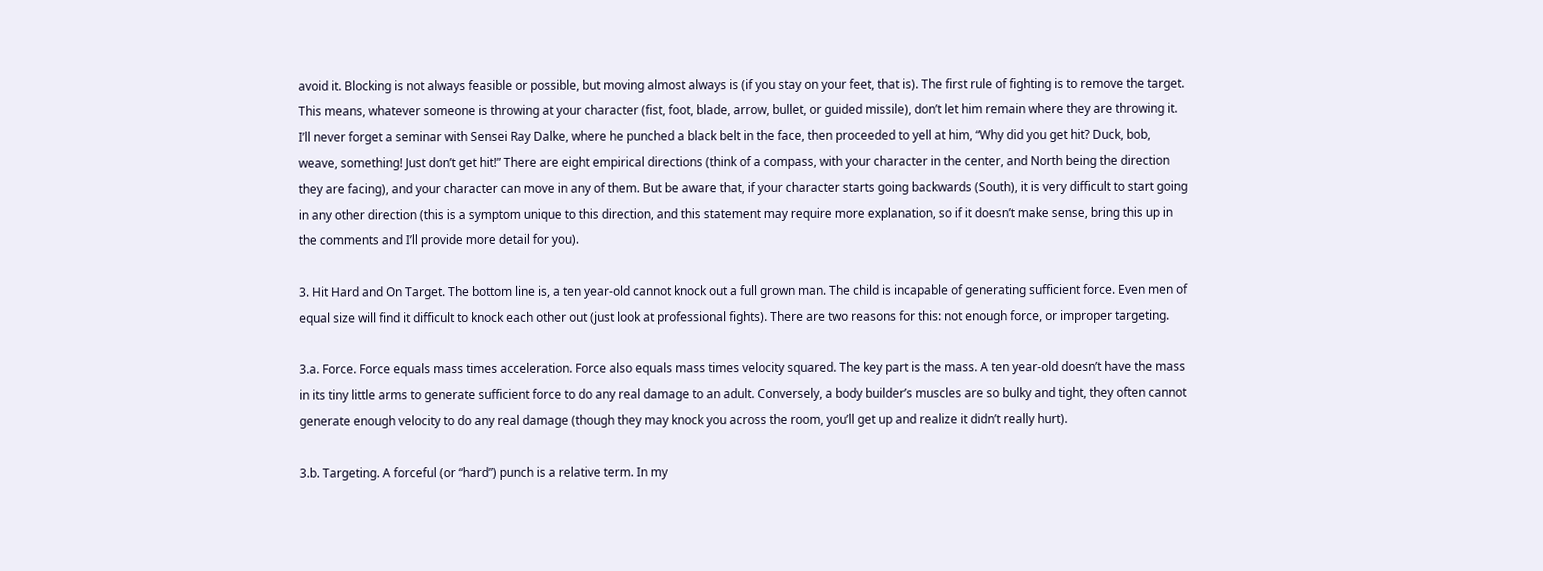avoid it. Blocking is not always feasible or possible, but moving almost always is (if you stay on your feet, that is). The first rule of fighting is to remove the target. This means, whatever someone is throwing at your character (fist, foot, blade, arrow, bullet, or guided missile), don’t let him remain where they are throwing it. I’ll never forget a seminar with Sensei Ray Dalke, where he punched a black belt in the face, then proceeded to yell at him, “Why did you get hit? Duck, bob, weave, something! Just don’t get hit!” There are eight empirical directions (think of a compass, with your character in the center, and North being the direction they are facing), and your character can move in any of them. But be aware that, if your character starts going backwards (South), it is very difficult to start going in any other direction (this is a symptom unique to this direction, and this statement may require more explanation, so if it doesn’t make sense, bring this up in the comments and I’ll provide more detail for you).

3. Hit Hard and On Target. The bottom line is, a ten year-old cannot knock out a full grown man. The child is incapable of generating sufficient force. Even men of equal size will find it difficult to knock each other out (just look at professional fights). There are two reasons for this: not enough force, or improper targeting.

3.a. Force. Force equals mass times acceleration. Force also equals mass times velocity squared. The key part is the mass. A ten year-old doesn’t have the mass in its tiny little arms to generate sufficient force to do any real damage to an adult. Conversely, a body builder’s muscles are so bulky and tight, they often cannot generate enough velocity to do any real damage (though they may knock you across the room, you’ll get up and realize it didn’t really hurt).

3.b. Targeting. A forceful (or “hard”) punch is a relative term. In my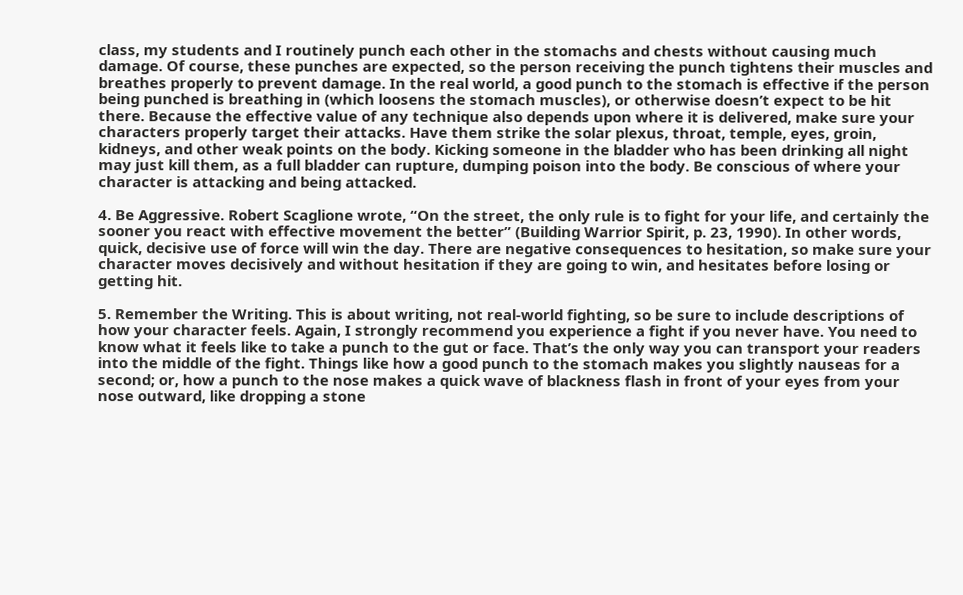class, my students and I routinely punch each other in the stomachs and chests without causing much damage. Of course, these punches are expected, so the person receiving the punch tightens their muscles and breathes properly to prevent damage. In the real world, a good punch to the stomach is effective if the person being punched is breathing in (which loosens the stomach muscles), or otherwise doesn’t expect to be hit there. Because the effective value of any technique also depends upon where it is delivered, make sure your characters properly target their attacks. Have them strike the solar plexus, throat, temple, eyes, groin, kidneys, and other weak points on the body. Kicking someone in the bladder who has been drinking all night may just kill them, as a full bladder can rupture, dumping poison into the body. Be conscious of where your character is attacking and being attacked.

4. Be Aggressive. Robert Scaglione wrote, “On the street, the only rule is to fight for your life, and certainly the sooner you react with effective movement the better” (Building Warrior Spirit, p. 23, 1990). In other words, quick, decisive use of force will win the day. There are negative consequences to hesitation, so make sure your character moves decisively and without hesitation if they are going to win, and hesitates before losing or getting hit.

5. Remember the Writing. This is about writing, not real-world fighting, so be sure to include descriptions of how your character feels. Again, I strongly recommend you experience a fight if you never have. You need to know what it feels like to take a punch to the gut or face. That’s the only way you can transport your readers into the middle of the fight. Things like how a good punch to the stomach makes you slightly nauseas for a second; or, how a punch to the nose makes a quick wave of blackness flash in front of your eyes from your nose outward, like dropping a stone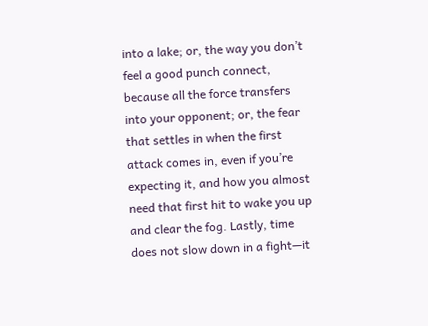into a lake; or, the way you don’t feel a good punch connect, because all the force transfers into your opponent; or, the fear that settles in when the first attack comes in, even if you’re expecting it, and how you almost need that first hit to wake you up and clear the fog. Lastly, time does not slow down in a fight—it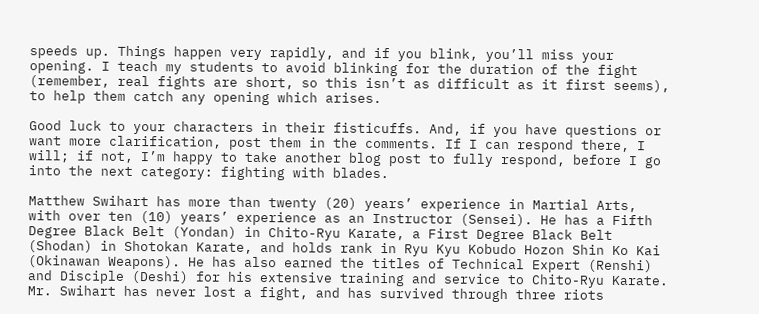speeds up. Things happen very rapidly, and if you blink, you’ll miss your opening. I teach my students to avoid blinking for the duration of the fight (remember, real fights are short, so this isn’t as difficult as it first seems), to help them catch any opening which arises.

Good luck to your characters in their fisticuffs. And, if you have questions or want more clarification, post them in the comments. If I can respond there, I will; if not, I’m happy to take another blog post to fully respond, before I go into the next category: fighting with blades.

Matthew Swihart has more than twenty (20) years’ experience in Martial Arts, with over ten (10) years’ experience as an Instructor (Sensei). He has a Fifth Degree Black Belt (Yondan) in Chito-Ryu Karate, a First Degree Black Belt (Shodan) in Shotokan Karate, and holds rank in Ryu Kyu Kobudo Hozon Shin Ko Kai (Okinawan Weapons). He has also earned the titles of Technical Expert (Renshi) and Disciple (Deshi) for his extensive training and service to Chito-Ryu Karate. Mr. Swihart has never lost a fight, and has survived through three riots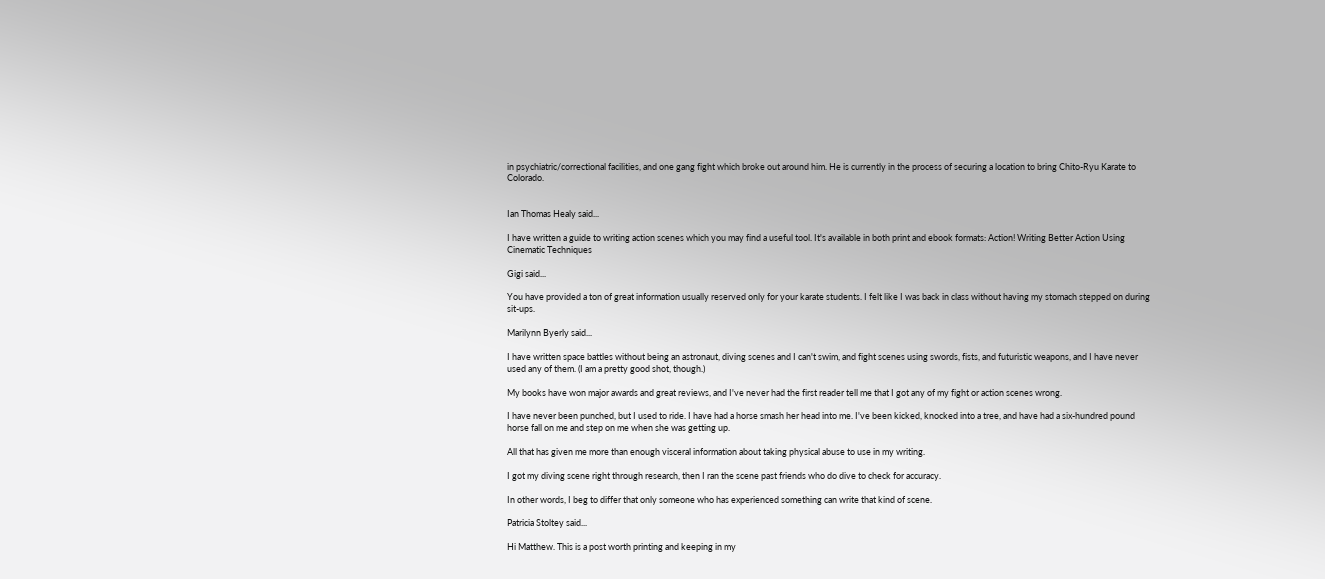in psychiatric/correctional facilities, and one gang fight which broke out around him. He is currently in the process of securing a location to bring Chito-Ryu Karate to Colorado.


Ian Thomas Healy said...

I have written a guide to writing action scenes which you may find a useful tool. It's available in both print and ebook formats: Action! Writing Better Action Using Cinematic Techniques

Gigi said...

You have provided a ton of great information usually reserved only for your karate students. I felt like I was back in class without having my stomach stepped on during sit-ups.

Marilynn Byerly said...

I have written space battles without being an astronaut, diving scenes and I can't swim, and fight scenes using swords, fists, and futuristic weapons, and I have never used any of them. (I am a pretty good shot, though.)

My books have won major awards and great reviews, and I've never had the first reader tell me that I got any of my fight or action scenes wrong.

I have never been punched, but I used to ride. I have had a horse smash her head into me. I've been kicked, knocked into a tree, and have had a six-hundred pound horse fall on me and step on me when she was getting up.

All that has given me more than enough visceral information about taking physical abuse to use in my writing.

I got my diving scene right through research, then I ran the scene past friends who do dive to check for accuracy.

In other words, I beg to differ that only someone who has experienced something can write that kind of scene.

Patricia Stoltey said...

Hi Matthew. This is a post worth printing and keeping in my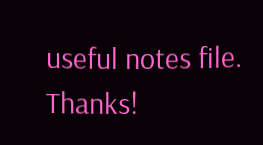useful notes file. Thanks!